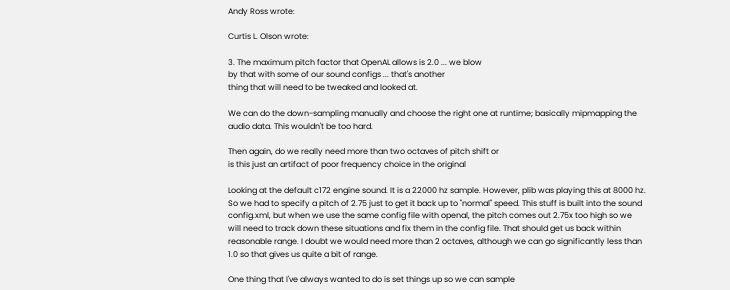Andy Ross wrote:

Curtis L. Olson wrote:

3. The maximum pitch factor that OpenAL allows is 2.0 ... we blow
by that with some of our sound configs ... that's another
thing that will need to be tweaked and looked at.

We can do the down-sampling manually and choose the right one at runtime; basically mipmapping the audio data. This wouldn't be too hard.

Then again, do we really need more than two octaves of pitch shift or
is this just an artifact of poor frequency choice in the original

Looking at the default c172 engine sound. It is a 22000 hz sample. However, plib was playing this at 8000 hz. So we had to specify a pitch of 2.75 just to get it back up to "normal" speed. This stuff is built into the sound config.xml, but when we use the same config file with openal, the pitch comes out 2.75x too high so we will need to track down these situations and fix them in the config file. That should get us back within reasonable range. I doubt we would need more than 2 octaves, although we can go significantly less than 1.0 so that gives us quite a bit of range.

One thing that I've always wanted to do is set things up so we can sample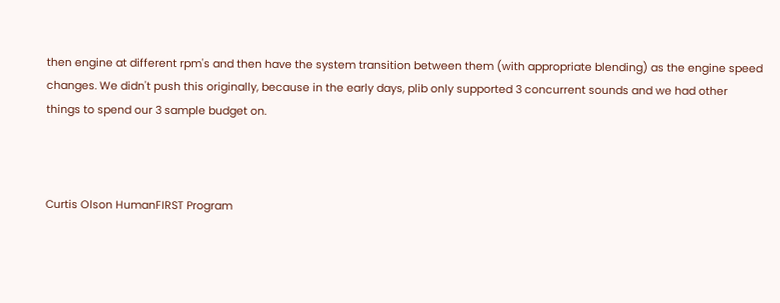then engine at different rpm's and then have the system transition between them (with appropriate blending) as the engine speed changes. We didn't push this originally, because in the early days, plib only supported 3 concurrent sounds and we had other things to spend our 3 sample budget on.



Curtis Olson HumanFIRST Program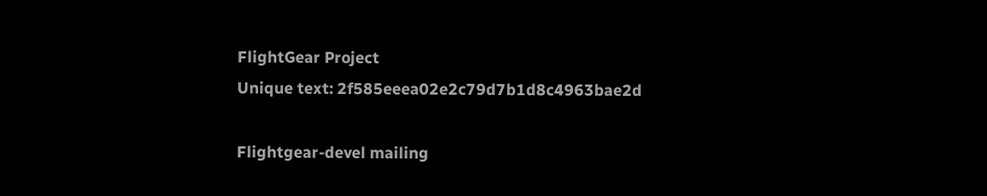FlightGear Project
Unique text: 2f585eeea02e2c79d7b1d8c4963bae2d

Flightgear-devel mailing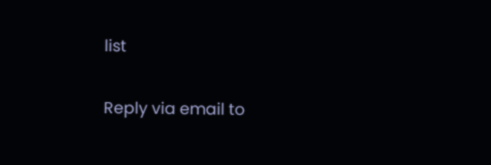list

Reply via email to